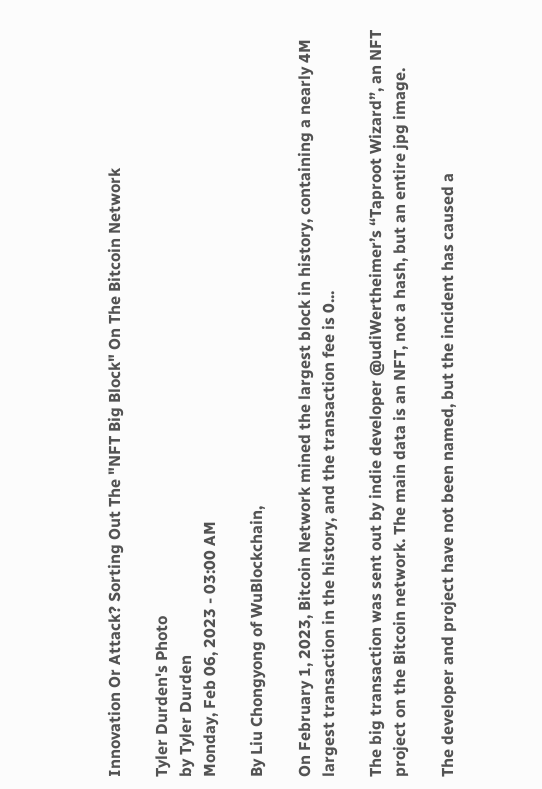Innovation Or Attack? Sorting Out The "NFT Big Block" On The Bitcoin Network

Tyler Durden's Photo
by Tyler Durden
Monday, Feb 06, 2023 - 03:00 AM

By Liu Chongyong of WuBlockchain,

On February 1, 2023, Bitcoin Network mined the largest block in history, containing a nearly 4M largest transaction in the history, and the transaction fee is 0...

The big transaction was sent out by indie developer @udiWertheimer’s “Taproot Wizard”, an NFT project on the Bitcoin network. The main data is an NFT, not a hash, but an entire jpg image.

The developer and project have not been named, but the incident has caused a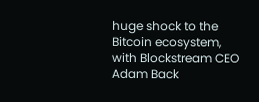huge shock to the Bitcoin ecosystem, with Blockstream CEO Adam Back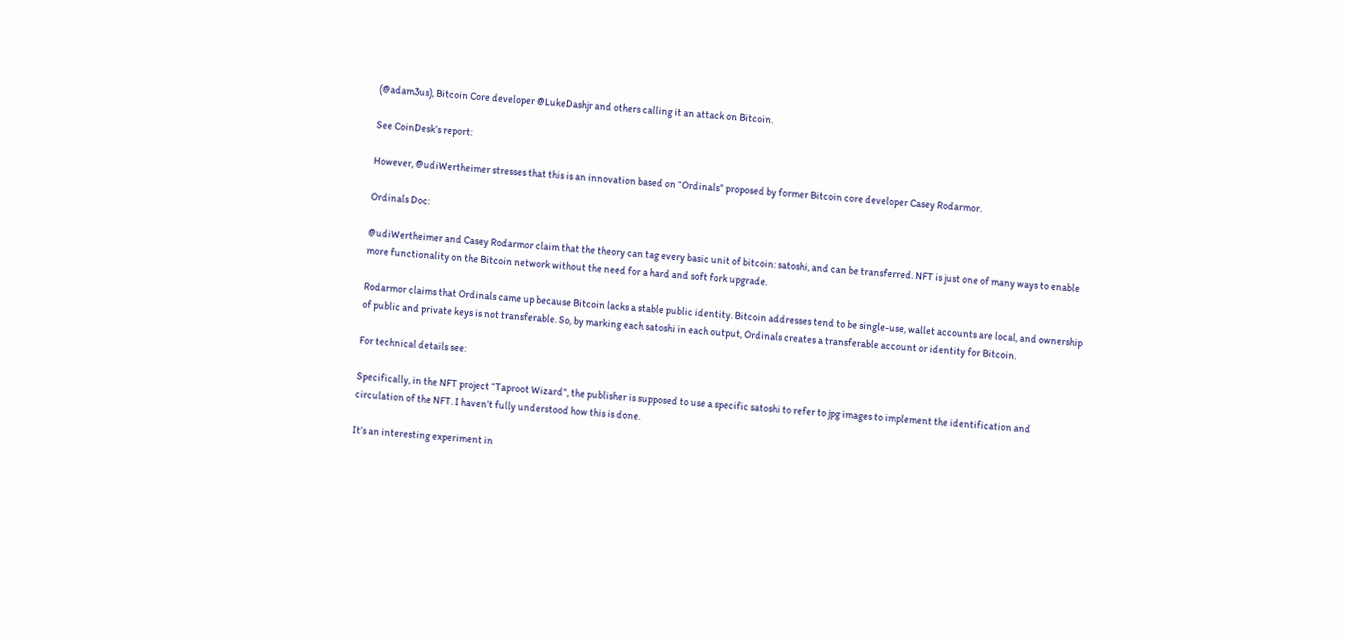(@adam3us), Bitcoin Core developer @LukeDashjr and others calling it an attack on Bitcoin.

See CoinDesk’s report:

However, @udiWertheimer stresses that this is an innovation based on “Ordinals” proposed by former Bitcoin core developer Casey Rodarmor.

Ordinals Doc:

@udiWertheimer and Casey Rodarmor claim that the theory can tag every basic unit of bitcoin: satoshi, and can be transferred. NFT is just one of many ways to enable more functionality on the Bitcoin network without the need for a hard and soft fork upgrade.

Rodarmor claims that Ordinals came up because Bitcoin lacks a stable public identity. Bitcoin addresses tend to be single-use, wallet accounts are local, and ownership of public and private keys is not transferable. So, by marking each satoshi in each output, Ordinals creates a transferable account or identity for Bitcoin.

For technical details see:

Specifically, in the NFT project “Taproot Wizard”, the publisher is supposed to use a specific satoshi to refer to jpg images to implement the identification and circulation of the NFT. I haven’t fully understood how this is done.

It’s an interesting experiment in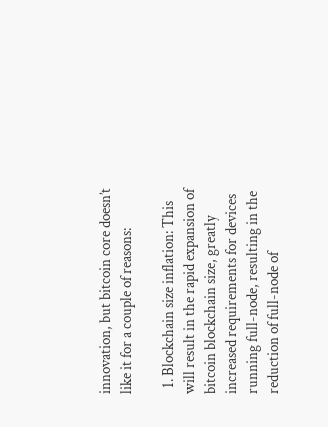innovation, but bitcoin core doesn’t like it for a couple of reasons:

  1. Blockchain size inflation: This will result in the rapid expansion of bitcoin blockchain size, greatly increased requirements for devices running full-node, resulting in the reduction of full-node of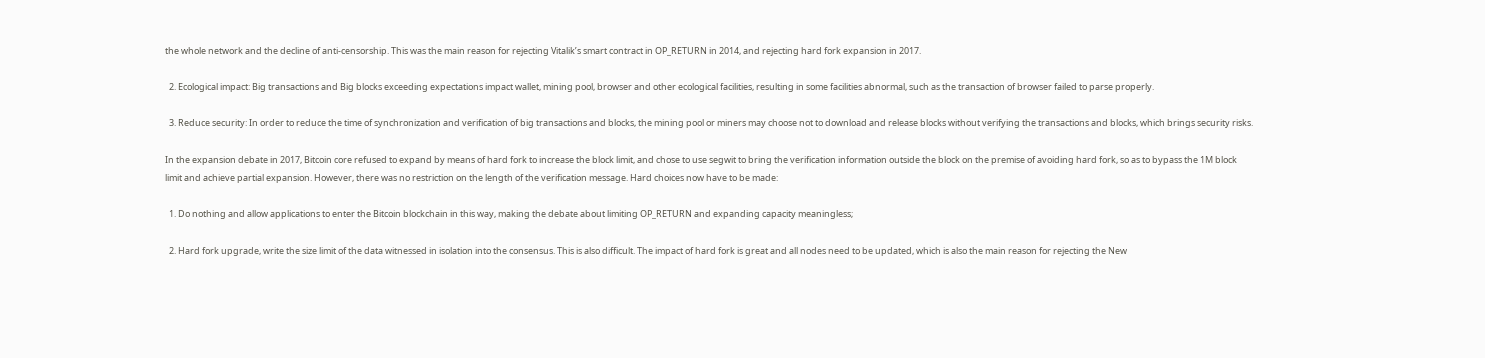the whole network and the decline of anti-censorship. This was the main reason for rejecting Vitalik’s smart contract in OP_RETURN in 2014, and rejecting hard fork expansion in 2017.

  2. Ecological impact: Big transactions and Big blocks exceeding expectations impact wallet, mining pool, browser and other ecological facilities, resulting in some facilities abnormal, such as the transaction of browser failed to parse properly.

  3. Reduce security: In order to reduce the time of synchronization and verification of big transactions and blocks, the mining pool or miners may choose not to download and release blocks without verifying the transactions and blocks, which brings security risks.

In the expansion debate in 2017, Bitcoin core refused to expand by means of hard fork to increase the block limit, and chose to use segwit to bring the verification information outside the block on the premise of avoiding hard fork, so as to bypass the 1M block limit and achieve partial expansion. However, there was no restriction on the length of the verification message. Hard choices now have to be made:

  1. Do nothing and allow applications to enter the Bitcoin blockchain in this way, making the debate about limiting OP_RETURN and expanding capacity meaningless;

  2. Hard fork upgrade, write the size limit of the data witnessed in isolation into the consensus. This is also difficult. The impact of hard fork is great and all nodes need to be updated, which is also the main reason for rejecting the New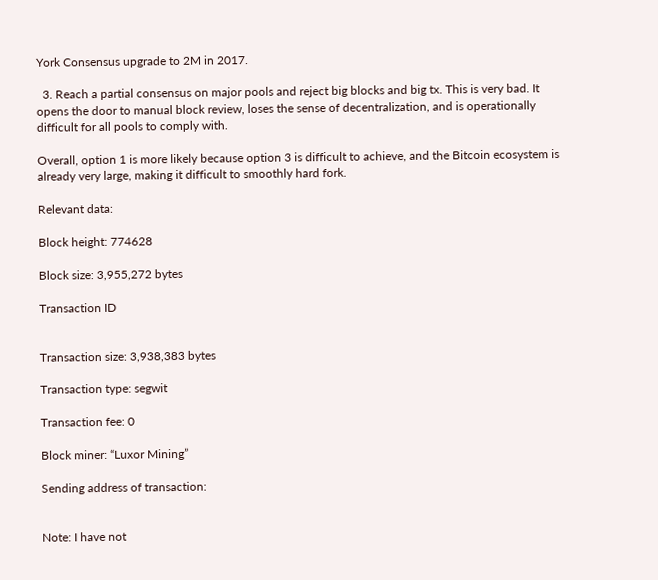York Consensus upgrade to 2M in 2017.

  3. Reach a partial consensus on major pools and reject big blocks and big tx. This is very bad. It opens the door to manual block review, loses the sense of decentralization, and is operationally difficult for all pools to comply with.

Overall, option 1 is more likely because option 3 is difficult to achieve, and the Bitcoin ecosystem is already very large, making it difficult to smoothly hard fork.

Relevant data:

Block height: 774628

Block size: 3,955,272 bytes

Transaction ID


Transaction size: 3,938,383 bytes

Transaction type: segwit

Transaction fee: 0

Block miner: “Luxor Mining”

Sending address of transaction:


Note: I have not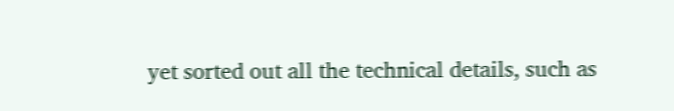yet sorted out all the technical details, such as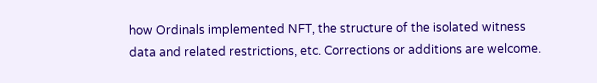how Ordinals implemented NFT, the structure of the isolated witness data and related restrictions, etc. Corrections or additions are welcome.